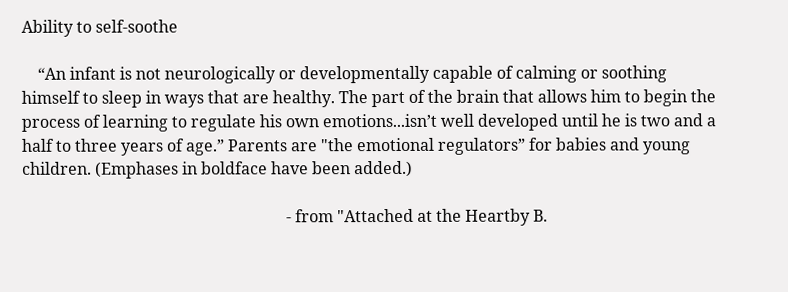Ability to self-soothe

    “An infant is not neurologically or developmentally capable of calming or soothing himself to sleep in ways that are healthy. The part of the brain that allows him to begin the process of learning to regulate his own emotions...isn’t well developed until he is two and a half to three years of age.” Parents are "the emotional regulators” for babies and young children. (Emphases in boldface have been added.)

                                                                  - from "Attached at the Heartby B.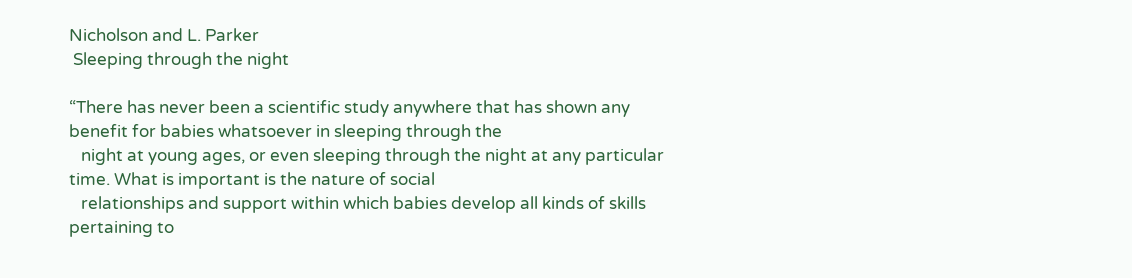Nicholson and L. Parker
 Sleeping through the night

“There has never been a scientific study anywhere that has shown any benefit for babies whatsoever in sleeping through the
   night at young ages, or even sleeping through the night at any particular time. What is important is the nature of social
   relationships and support within which babies develop all kinds of skills pertaining to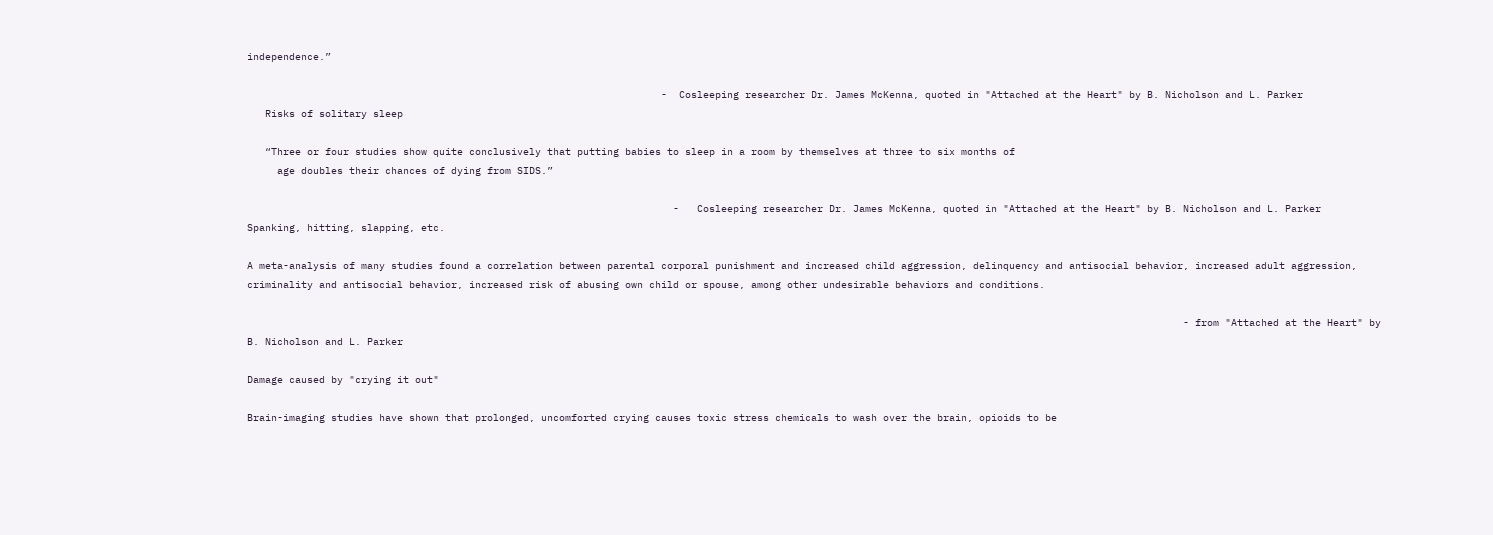independence.”

                                                                     -  Cosleeping researcher Dr. James McKenna, quoted in "Attached at the Heart" by B. Nicholson and L. Parker
   Risks of solitary sleep

   “Three or four studies show quite conclusively that putting babies to sleep in a room by themselves at three to six months of
     age doubles their chances of dying from SIDS.”

                                                                       -   Cosleeping researcher Dr. James McKenna, quoted in "Attached at the Heart" by B. Nicholson and L. Parker
Spanking, hitting, slapping, etc.

A meta-analysis of many studies found a correlation between parental corporal punishment and increased child aggression, delinquency and antisocial behavior, increased adult aggression, criminality and antisocial behavior, increased risk of abusing own child or spouse, among other undesirable behaviors and conditions.

                                                                                                                                                            - from "Attached at the Heart" by B. Nicholson and L. Parker

Damage caused by "crying it out"

Brain-imaging studies have shown that prolonged, uncomforted crying causes toxic stress chemicals to wash over the brain, opioids to be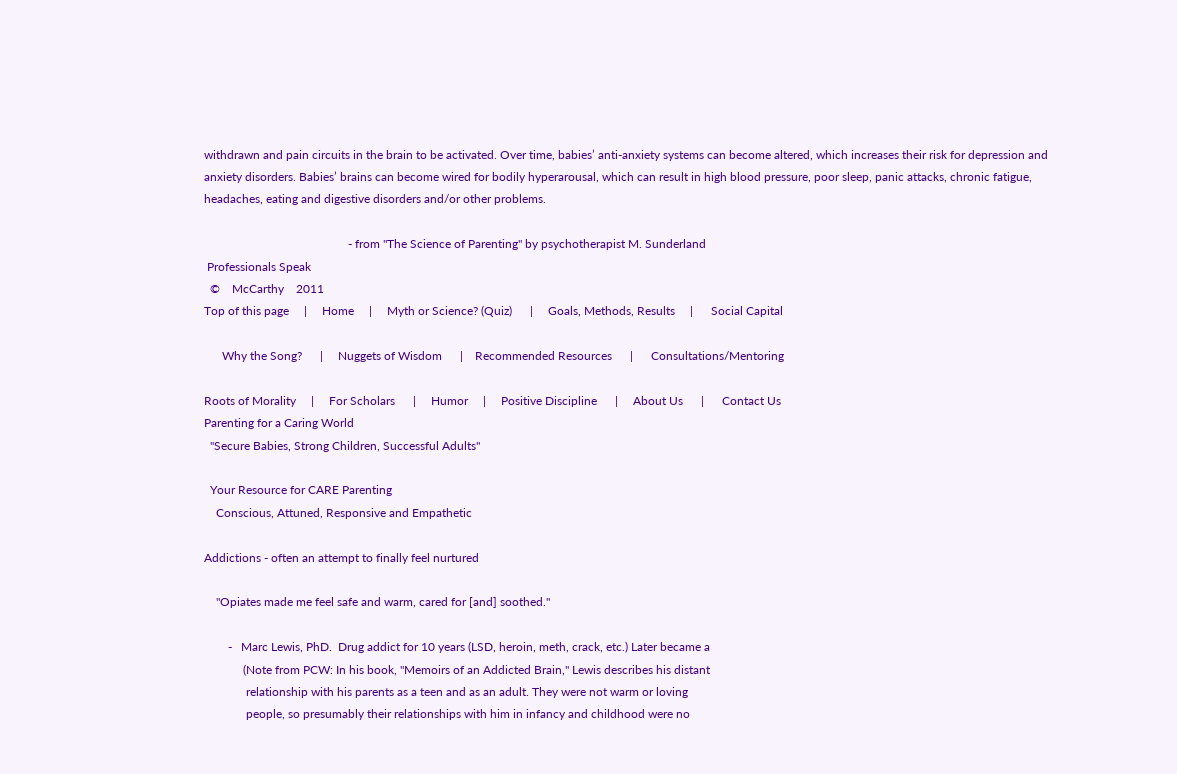withdrawn and pain circuits in the brain to be activated. Over time, babies’ anti-anxiety systems can become altered, which increases their risk for depression and anxiety disorders. Babies’ brains can become wired for bodily hyperarousal, which can result in high blood pressure, poor sleep, panic attacks, chronic fatigue, headaches, eating and digestive disorders and/or other problems.

                                                - from "The Science of Parenting" by psychotherapist M. Sunderland
 Professionals Speak
  ©    McCarthy    2011
Top of this page     |     Home     |     Myth or Science? (Quiz)      |     Goals, Methods, Results     |      Social Capital

      Why the Song?      |     Nuggets of Wisdom      |    Recommended Resources      |      Consultations/Mentoring

Roots of Morality     |     For Scholars      |     Humor     |     Positive Discipline      |     About Us      |      Contact Us
Parenting for a Caring World
  "Secure Babies, Strong Children, Successful Adults"

  Your Resource for CARE Parenting
    Conscious, Attuned, Responsive and Empathetic

Addictions - often an attempt to finally feel nurtured

    "Opiates made me feel safe and warm, cared for [and] soothed."

        -   Marc Lewis, PhD.  Drug addict for 10 years (LSD, heroin, meth, crack, etc.) Later became a
             (Note from PCW: In his book, "Memoirs of an Addicted Brain," Lewis describes his distant
              relationship with his parents as a teen and as an adult. They were not warm or loving
              people, so presumably their relationships with him in infancy and childhood were no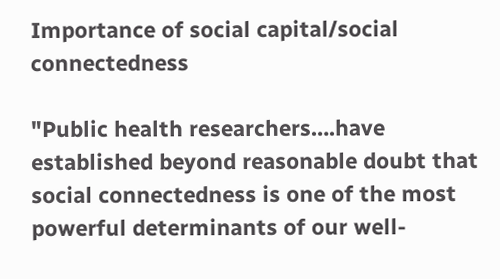Importance of social capital/social connectedness

"Public health researchers….have established beyond reasonable doubt that social connectedness is one of the most powerful determinants of our well-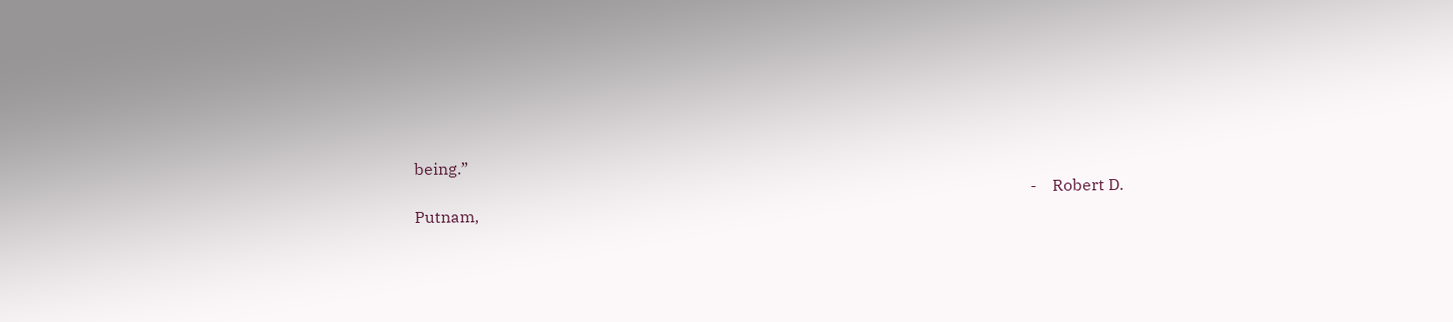being.”
                                                                                                                                                          -    Robert D. Putnam,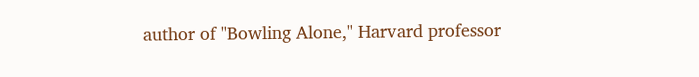author of "Bowling Alone," Harvard professor